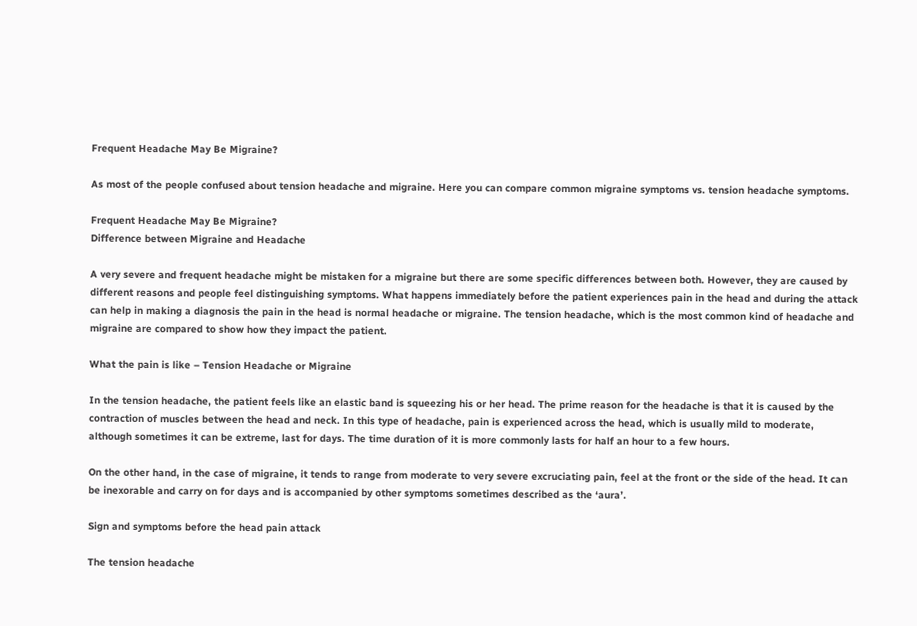Frequent Headache May Be Migraine?

As most of the people confused about tension headache and migraine. Here you can compare common migraine symptoms vs. tension headache symptoms.

Frequent Headache May Be Migraine?
Difference between Migraine and Headache

A very severe and frequent headache might be mistaken for a migraine but there are some specific differences between both. However, they are caused by different reasons and people feel distinguishing symptoms. What happens immediately before the patient experiences pain in the head and during the attack can help in making a diagnosis the pain in the head is normal headache or migraine. The tension headache, which is the most common kind of headache and migraine are compared to show how they impact the patient.

What the pain is like – Tension Headache or Migraine

In the tension headache, the patient feels like an elastic band is squeezing his or her head. The prime reason for the headache is that it is caused by the contraction of muscles between the head and neck. In this type of headache, pain is experienced across the head, which is usually mild to moderate, although sometimes it can be extreme, last for days. The time duration of it is more commonly lasts for half an hour to a few hours.

On the other hand, in the case of migraine, it tends to range from moderate to very severe excruciating pain, feel at the front or the side of the head. It can be inexorable and carry on for days and is accompanied by other symptoms sometimes described as the ‘aura’.

Sign and symptoms before the head pain attack

The tension headache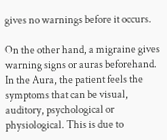gives no warnings before it occurs.

On the other hand, a migraine gives warning signs or auras beforehand. In the Aura, the patient feels the symptoms that can be visual, auditory, psychological or physiological. This is due to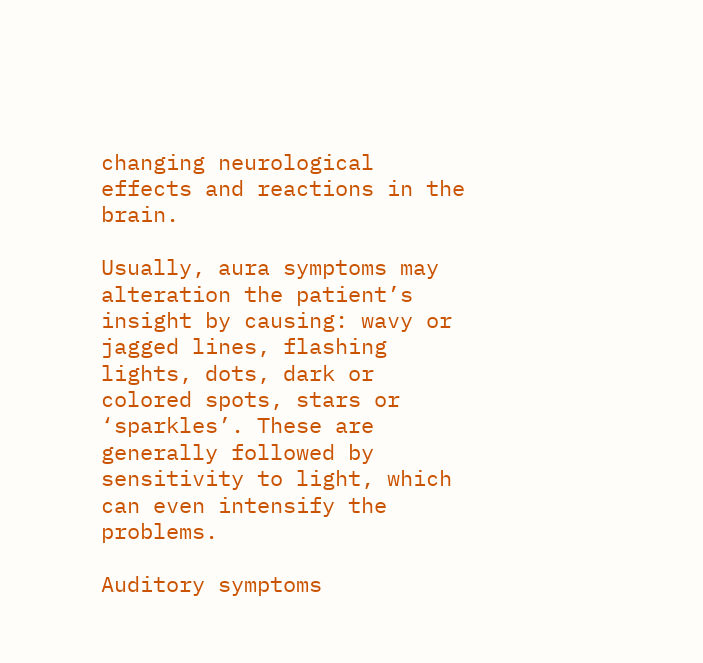changing neurological effects and reactions in the brain.

Usually, aura symptoms may alteration the patient’s insight by causing: wavy or jagged lines, flashing lights, dots, dark or colored spots, stars or ‘sparkles’. These are generally followed by sensitivity to light, which can even intensify the problems.

Auditory symptoms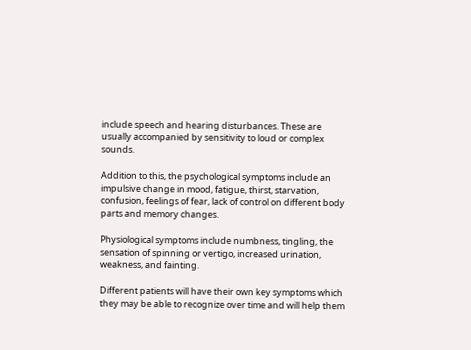include speech and hearing disturbances. These are usually accompanied by sensitivity to loud or complex sounds.

Addition to this, the psychological symptoms include an impulsive change in mood, fatigue, thirst, starvation, confusion, feelings of fear, lack of control on different body parts and memory changes.

Physiological symptoms include numbness, tingling, the sensation of spinning or vertigo, increased urination, weakness, and fainting.

Different patients will have their own key symptoms which they may be able to recognize over time and will help them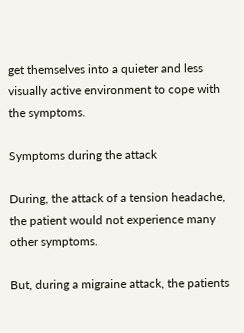get themselves into a quieter and less visually active environment to cope with the symptoms.

Symptoms during the attack

During, the attack of a tension headache, the patient would not experience many other symptoms.

But, during a migraine attack, the patients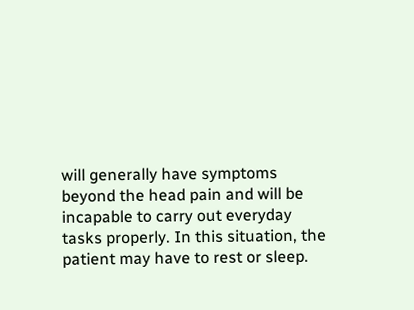will generally have symptoms beyond the head pain and will be incapable to carry out everyday tasks properly. In this situation, the patient may have to rest or sleep.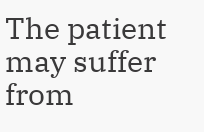The patient may suffer from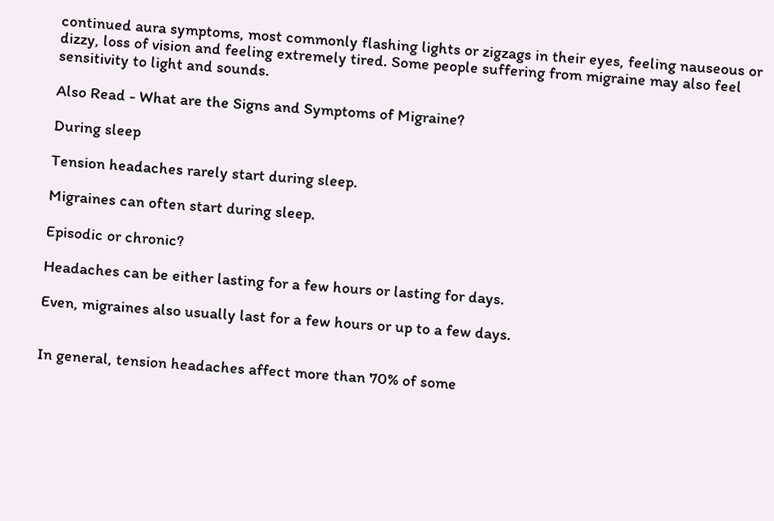continued aura symptoms, most commonly flashing lights or zigzags in their eyes, feeling nauseous or dizzy, loss of vision and feeling extremely tired. Some people suffering from migraine may also feel sensitivity to light and sounds.

Also Read - What are the Signs and Symptoms of Migraine?

During sleep

Tension headaches rarely start during sleep.

Migraines can often start during sleep.

Episodic or chronic?

Headaches can be either lasting for a few hours or lasting for days.

Even, migraines also usually last for a few hours or up to a few days.


In general, tension headaches affect more than 70% of some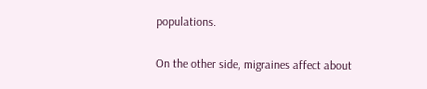populations.

On the other side, migraines affect about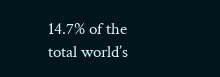14.7% of the total world’s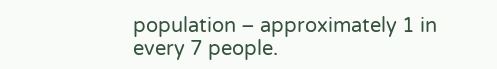population – approximately 1 in every 7 people.